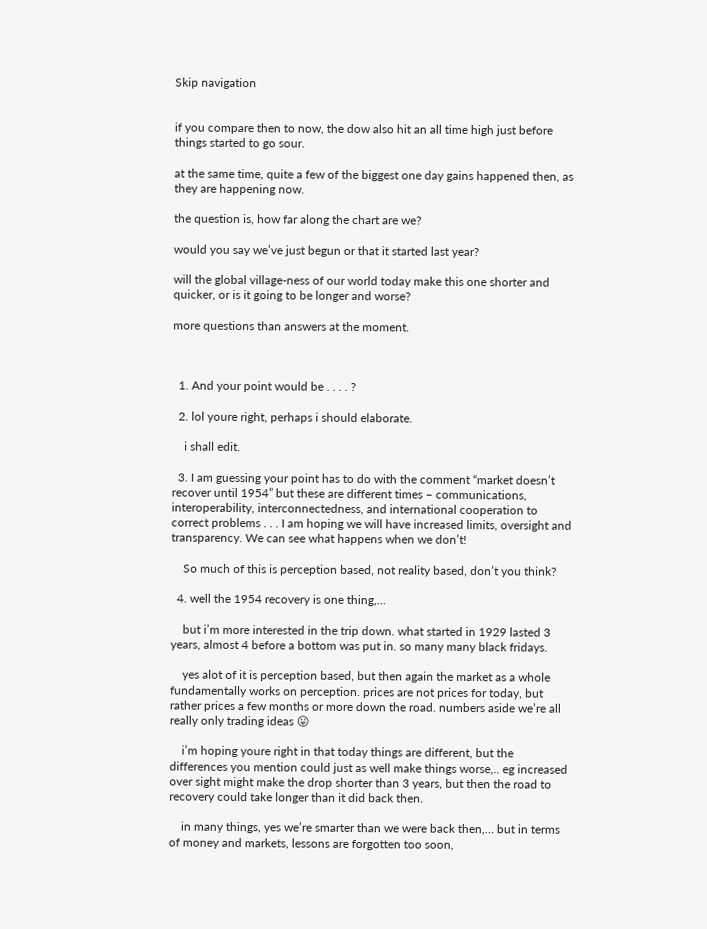Skip navigation


if you compare then to now, the dow also hit an all time high just before things started to go sour.

at the same time, quite a few of the biggest one day gains happened then, as they are happening now.

the question is, how far along the chart are we?

would you say we’ve just begun or that it started last year?

will the global village-ness of our world today make this one shorter and quicker, or is it going to be longer and worse?

more questions than answers at the moment.



  1. And your point would be . . . . ?

  2. lol youre right, perhaps i should elaborate.

    i shall edit.

  3. I am guessing your point has to do with the comment “market doesn’t recover until 1954” but these are different times – communications, interoperability, interconnectedness, and international cooperation to correct problems . . . I am hoping we will have increased limits, oversight and transparency. We can see what happens when we don’t!

    So much of this is perception based, not reality based, don’t you think?

  4. well the 1954 recovery is one thing,…

    but i’m more interested in the trip down. what started in 1929 lasted 3 years, almost 4 before a bottom was put in. so many many black fridays.

    yes alot of it is perception based, but then again the market as a whole fundamentally works on perception. prices are not prices for today, but rather prices a few months or more down the road. numbers aside we’re all really only trading ideas 😛

    i’m hoping youre right in that today things are different, but the differences you mention could just as well make things worse,.. eg increased over sight might make the drop shorter than 3 years, but then the road to recovery could take longer than it did back then.

    in many things, yes we’re smarter than we were back then,… but in terms of money and markets, lessons are forgotten too soon,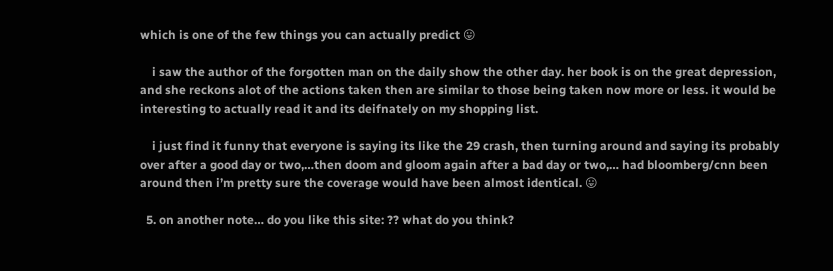which is one of the few things you can actually predict 😛

    i saw the author of the forgotten man on the daily show the other day. her book is on the great depression, and she reckons alot of the actions taken then are similar to those being taken now more or less. it would be interesting to actually read it and its deifnately on my shopping list.

    i just find it funny that everyone is saying its like the 29 crash, then turning around and saying its probably over after a good day or two,…then doom and gloom again after a bad day or two,… had bloomberg/cnn been around then i’m pretty sure the coverage would have been almost identical. 😛

  5. on another note… do you like this site: ?? what do you think?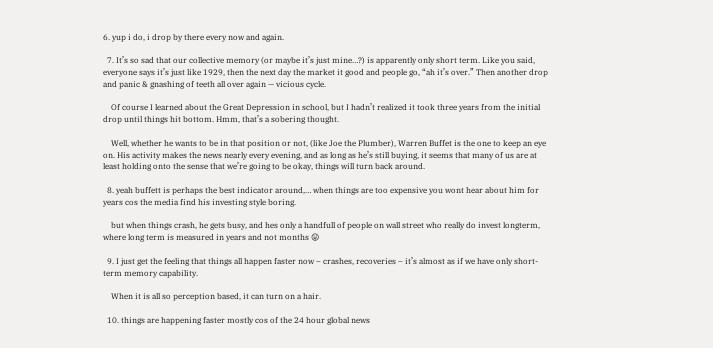6. yup i do, i drop by there every now and again.

  7. It’s so sad that our collective memory (or maybe it’s just mine…?) is apparently only short term. Like you said, everyone says it’s just like 1929, then the next day the market it good and people go, “ah it’s over.” Then another drop and panic & gnashing of teeth all over again — vicious cycle.

    Of course I learned about the Great Depression in school, but I hadn’t realized it took three years from the initial drop until things hit bottom. Hmm, that’s a sobering thought.

    Well, whether he wants to be in that position or not, (like Joe the Plumber), Warren Buffet is the one to keep an eye on. His activity makes the news nearly every evening, and as long as he’s still buying, it seems that many of us are at least holding onto the sense that we’re going to be okay, things will turn back around.

  8. yeah buffett is perhaps the best indicator around,… when things are too expensive you wont hear about him for years cos the media find his investing style boring.

    but when things crash, he gets busy, and hes only a handfull of people on wall street who really do invest longterm, where long term is measured in years and not months 😛

  9. I just get the feeling that things all happen faster now – crashes, recoveries – it’s almost as if we have only short-term memory capability.

    When it is all so perception based, it can turn on a hair.

  10. things are happening faster mostly cos of the 24 hour global news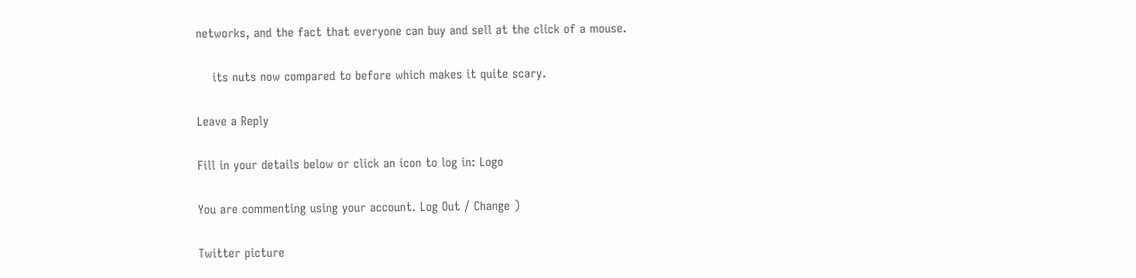networks, and the fact that everyone can buy and sell at the click of a mouse.

    its nuts now compared to before which makes it quite scary.

Leave a Reply

Fill in your details below or click an icon to log in: Logo

You are commenting using your account. Log Out / Change )

Twitter picture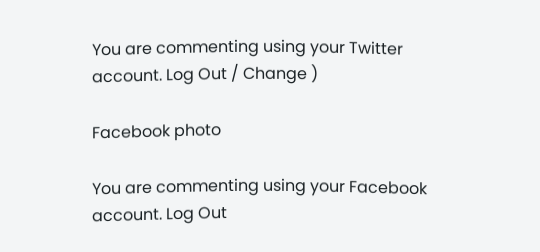You are commenting using your Twitter account. Log Out / Change )

Facebook photo

You are commenting using your Facebook account. Log Out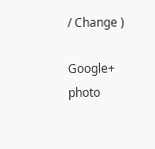/ Change )

Google+ photo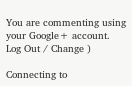You are commenting using your Google+ account. Log Out / Change )

Connecting to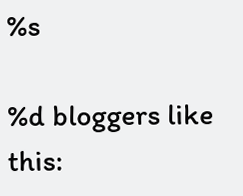%s

%d bloggers like this: